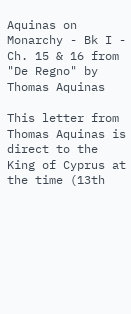Aquinas on Monarchy - Bk I - Ch. 15 & 16 from "De Regno" by Thomas Aquinas

This letter from Thomas Aquinas is direct to the King of Cyprus at the time (13th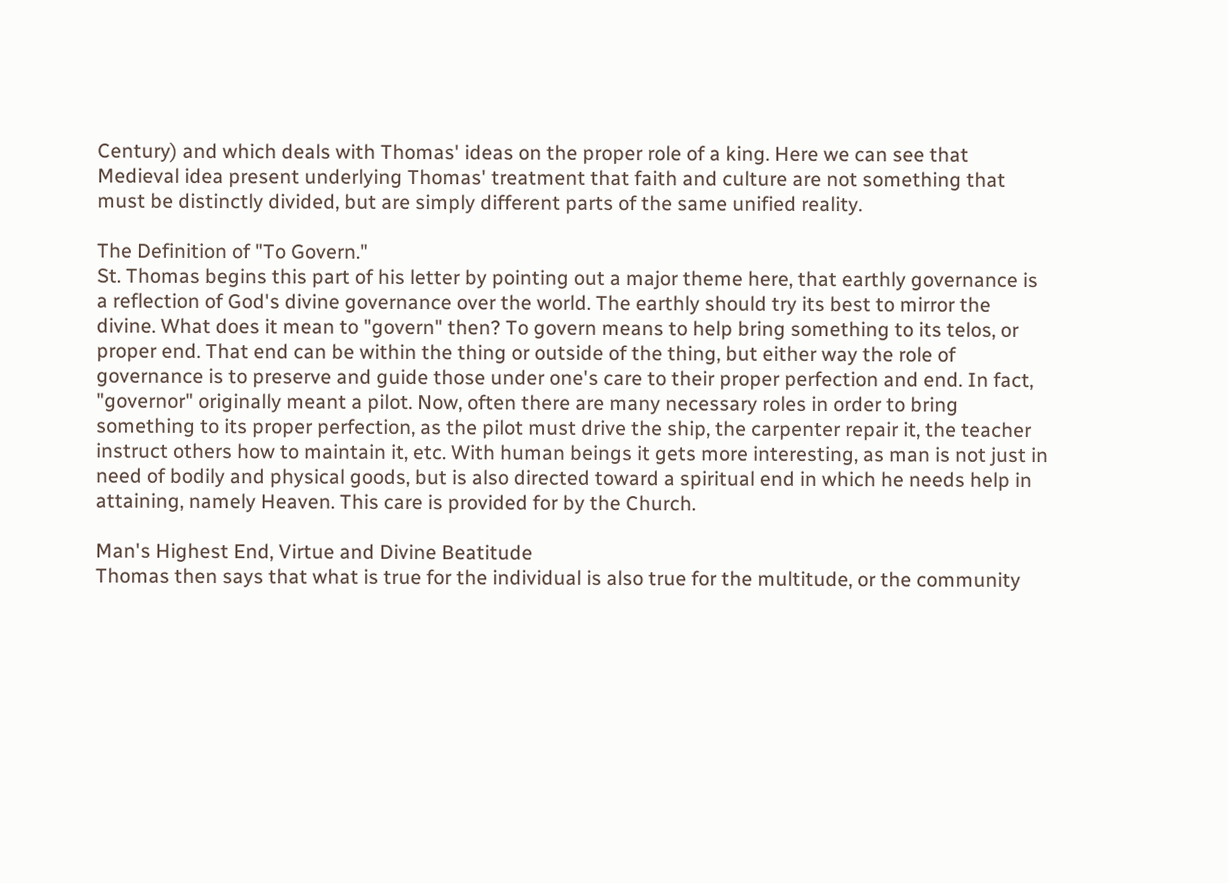Century) and which deals with Thomas' ideas on the proper role of a king. Here we can see that Medieval idea present underlying Thomas' treatment that faith and culture are not something that must be distinctly divided, but are simply different parts of the same unified reality.

The Definition of "To Govern."
St. Thomas begins this part of his letter by pointing out a major theme here, that earthly governance is a reflection of God's divine governance over the world. The earthly should try its best to mirror the divine. What does it mean to "govern" then? To govern means to help bring something to its telos, or proper end. That end can be within the thing or outside of the thing, but either way the role of governance is to preserve and guide those under one's care to their proper perfection and end. In fact, "governor" originally meant a pilot. Now, often there are many necessary roles in order to bring something to its proper perfection, as the pilot must drive the ship, the carpenter repair it, the teacher instruct others how to maintain it, etc. With human beings it gets more interesting, as man is not just in need of bodily and physical goods, but is also directed toward a spiritual end in which he needs help in attaining, namely Heaven. This care is provided for by the Church.

Man's Highest End, Virtue and Divine Beatitude
Thomas then says that what is true for the individual is also true for the multitude, or the community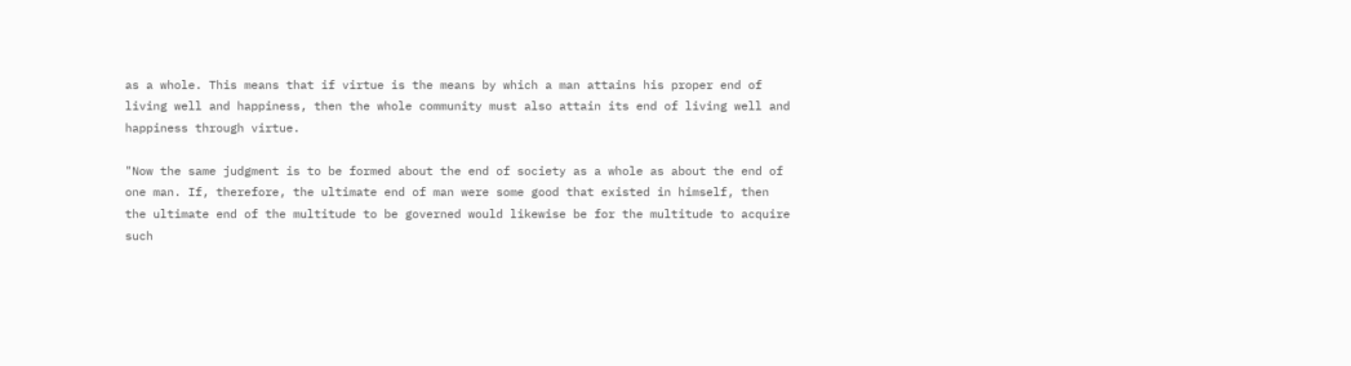as a whole. This means that if virtue is the means by which a man attains his proper end of living well and happiness, then the whole community must also attain its end of living well and happiness through virtue.

"Now the same judgment is to be formed about the end of society as a whole as about the end of one man. If, therefore, the ultimate end of man were some good that existed in himself, then the ultimate end of the multitude to be governed would likewise be for the multitude to acquire such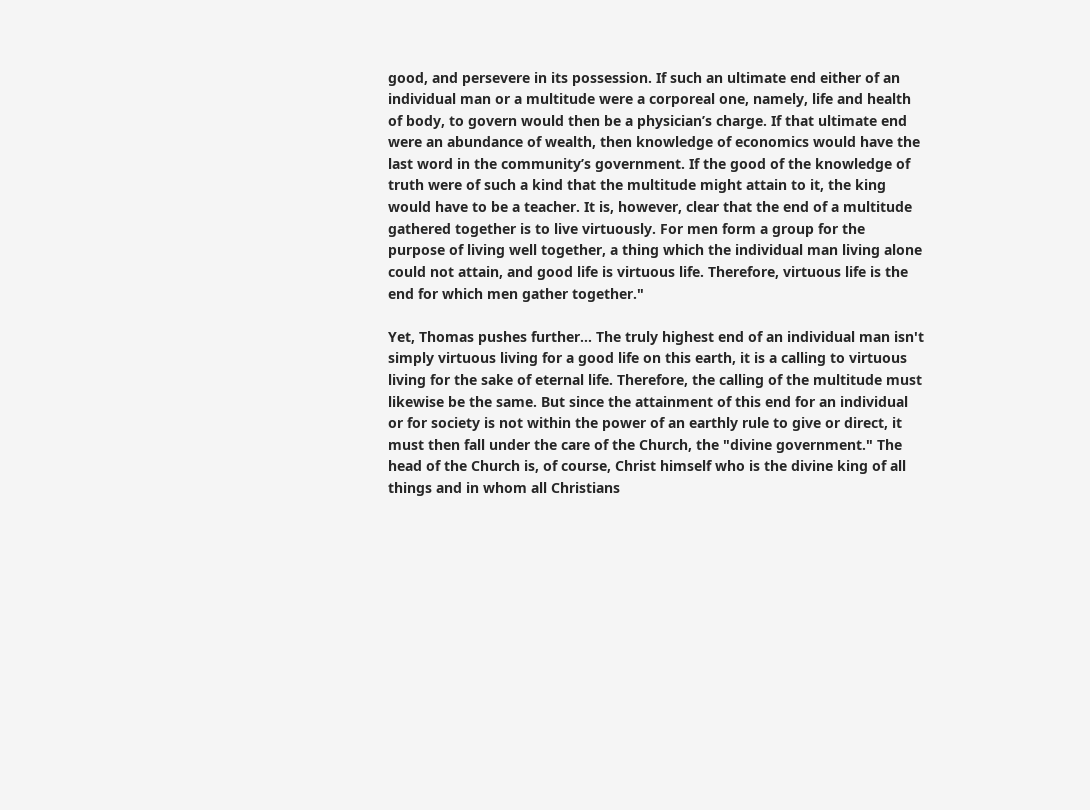good, and persevere in its possession. If such an ultimate end either of an individual man or a multitude were a corporeal one, namely, life and health of body, to govern would then be a physician’s charge. If that ultimate end were an abundance of wealth, then knowledge of economics would have the last word in the community’s government. If the good of the knowledge of truth were of such a kind that the multitude might attain to it, the king would have to be a teacher. It is, however, clear that the end of a multitude gathered together is to live virtuously. For men form a group for the purpose of living well together, a thing which the individual man living alone could not attain, and good life is virtuous life. Therefore, virtuous life is the end for which men gather together."

Yet, Thomas pushes further... The truly highest end of an individual man isn't simply virtuous living for a good life on this earth, it is a calling to virtuous living for the sake of eternal life. Therefore, the calling of the multitude must likewise be the same. But since the attainment of this end for an individual or for society is not within the power of an earthly rule to give or direct, it must then fall under the care of the Church, the "divine government." The head of the Church is, of course, Christ himself who is the divine king of all things and in whom all Christians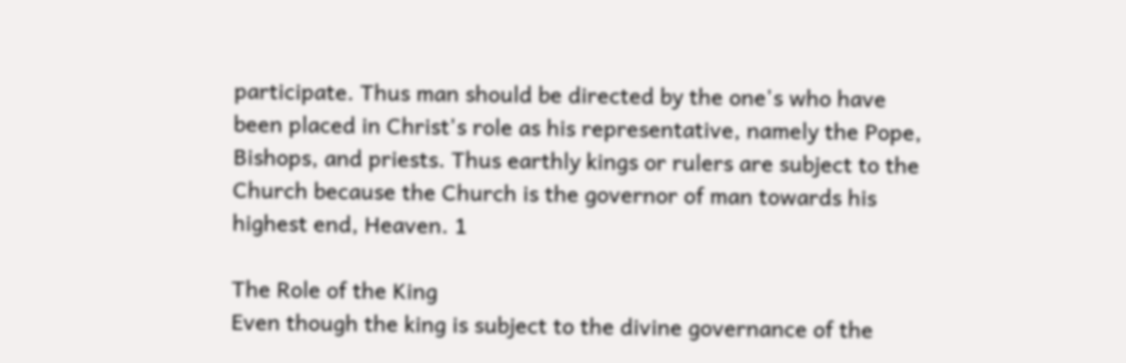participate. Thus man should be directed by the one's who have been placed in Christ's role as his representative, namely the Pope, Bishops, and priests. Thus earthly kings or rulers are subject to the Church because the Church is the governor of man towards his highest end, Heaven. 1

The Role of the King
Even though the king is subject to the divine governance of the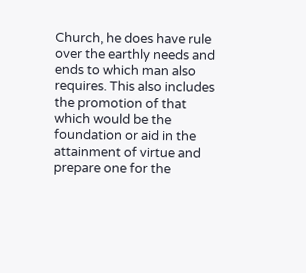Church, he does have rule over the earthly needs and ends to which man also requires. This also includes the promotion of that which would be the foundation or aid in the attainment of virtue and prepare one for the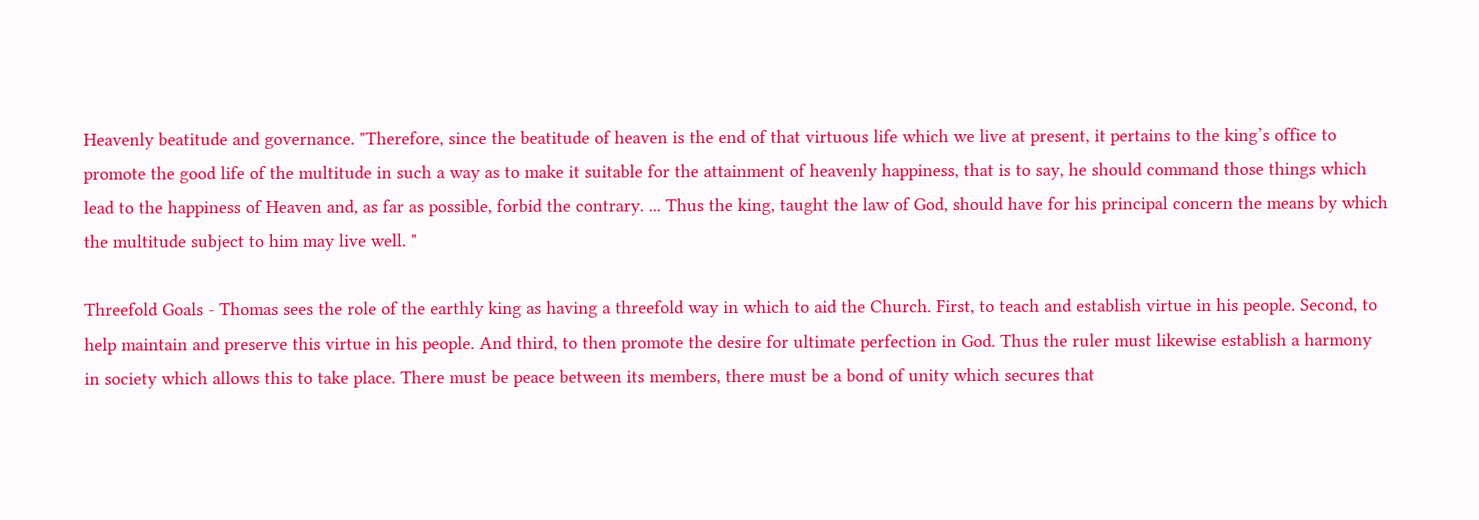Heavenly beatitude and governance. "Therefore, since the beatitude of heaven is the end of that virtuous life which we live at present, it pertains to the king’s office to promote the good life of the multitude in such a way as to make it suitable for the attainment of heavenly happiness, that is to say, he should command those things which lead to the happiness of Heaven and, as far as possible, forbid the contrary. ... Thus the king, taught the law of God, should have for his principal concern the means by which the multitude subject to him may live well. "

Threefold Goals - Thomas sees the role of the earthly king as having a threefold way in which to aid the Church. First, to teach and establish virtue in his people. Second, to help maintain and preserve this virtue in his people. And third, to then promote the desire for ultimate perfection in God. Thus the ruler must likewise establish a harmony in society which allows this to take place. There must be peace between its members, there must be a bond of unity which secures that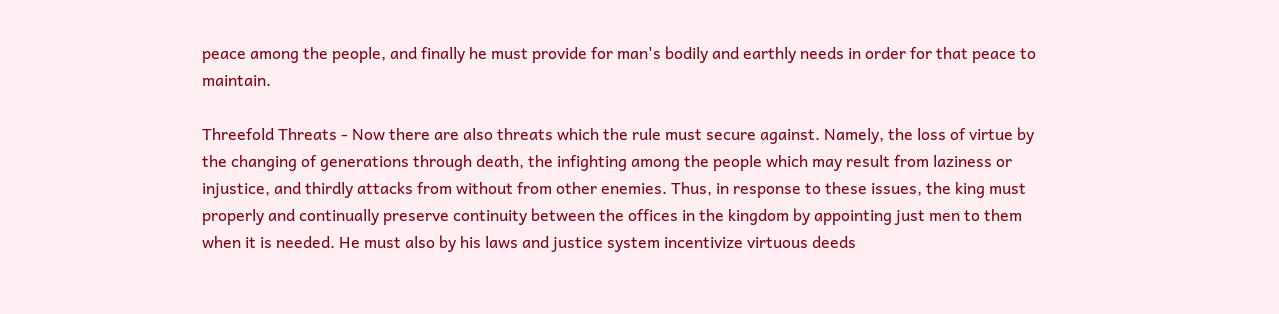peace among the people, and finally he must provide for man's bodily and earthly needs in order for that peace to maintain.

Threefold Threats - Now there are also threats which the rule must secure against. Namely, the loss of virtue by the changing of generations through death, the infighting among the people which may result from laziness or injustice, and thirdly attacks from without from other enemies. Thus, in response to these issues, the king must properly and continually preserve continuity between the offices in the kingdom by appointing just men to them when it is needed. He must also by his laws and justice system incentivize virtuous deeds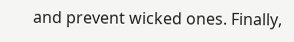and prevent wicked ones. Finally,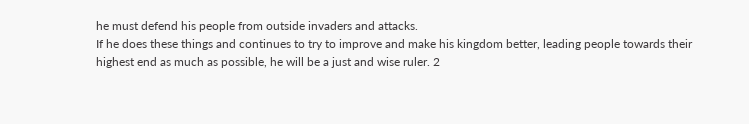he must defend his people from outside invaders and attacks.
If he does these things and continues to try to improve and make his kingdom better, leading people towards their highest end as much as possible, he will be a just and wise ruler. 2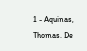1 - Aquinas, Thomas. De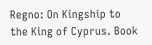Regno: On Kingship to the King of Cyprus. Book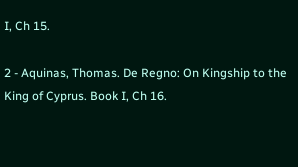I, Ch 15.

2 - Aquinas, Thomas. De Regno: On Kingship to the King of Cyprus. Book I, Ch 16.